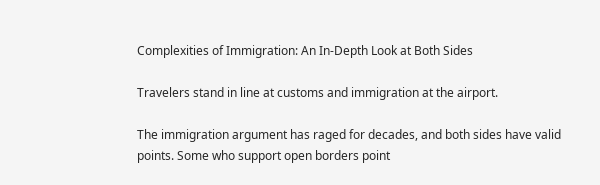Complexities of Immigration: An In-Depth Look at Both Sides

Travelers stand in line at customs and immigration at the airport.

The immigration argument has raged for decades, and both sides have valid points. Some who support open borders point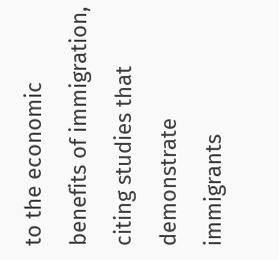to the economic benefits of immigration, citing studies that demonstrate immigrants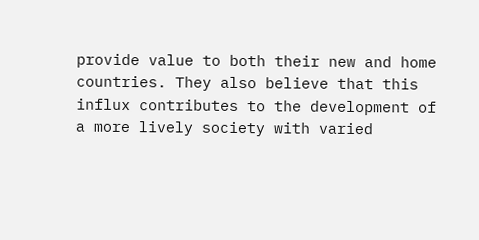provide value to both their new and home countries. They also believe that this influx contributes to the development of a more lively society with varied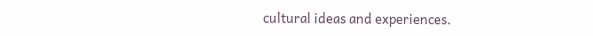cultural ideas and experiences.